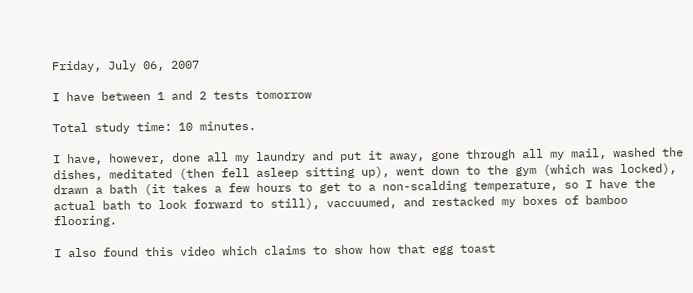Friday, July 06, 2007

I have between 1 and 2 tests tomorrow

Total study time: 10 minutes.

I have, however, done all my laundry and put it away, gone through all my mail, washed the dishes, meditated (then fell asleep sitting up), went down to the gym (which was locked), drawn a bath (it takes a few hours to get to a non-scalding temperature, so I have the actual bath to look forward to still), vaccuumed, and restacked my boxes of bamboo flooring.

I also found this video which claims to show how that egg toast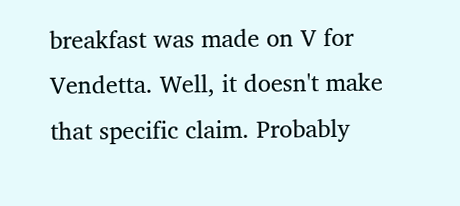breakfast was made on V for Vendetta. Well, it doesn't make that specific claim. Probably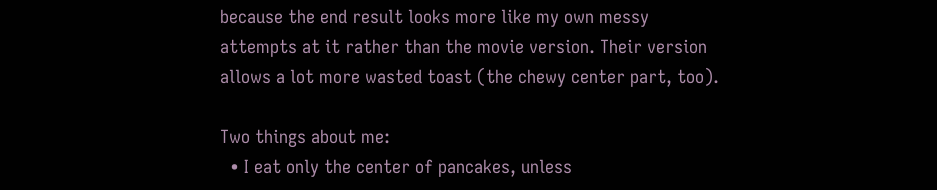because the end result looks more like my own messy attempts at it rather than the movie version. Their version allows a lot more wasted toast (the chewy center part, too).

Two things about me:
  • I eat only the center of pancakes, unless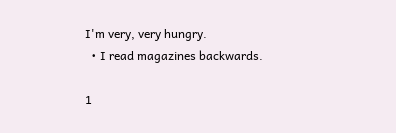I'm very, very hungry.
  • I read magazines backwards.

1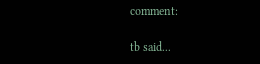comment:

tb said...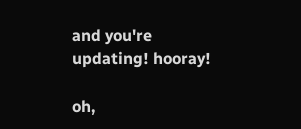and you're updating! hooray!

oh,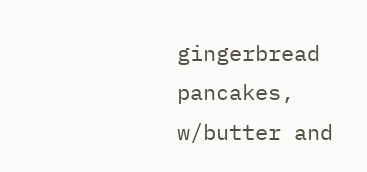gingerbread pancakes, w/butter and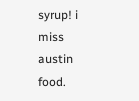syrup! i miss austin food.